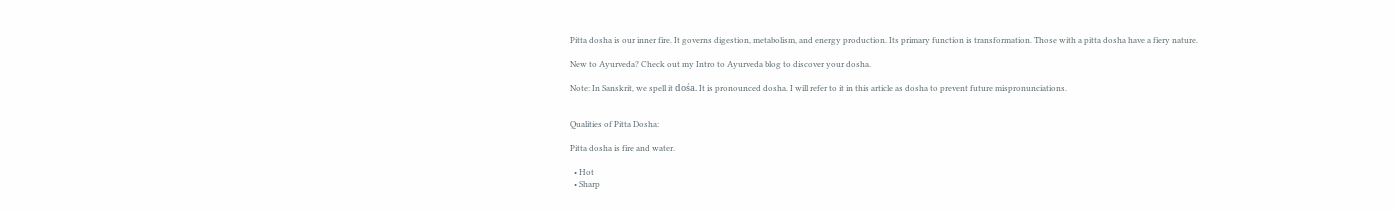Pitta dosha is our inner fire. It governs digestion, metabolism, and energy production. Its primary function is transformation. Those with a pitta dosha have a fiery nature.

New to Ayurveda? Check out my Intro to Ayurveda blog to discover your dosha.

Note: In Sanskrit, we spell it dośa. It is pronounced dosha. I will refer to it in this article as dosha to prevent future mispronunciations.


Qualities of Pitta Dosha:

Pitta dosha is fire and water.

  • Hot
  • Sharp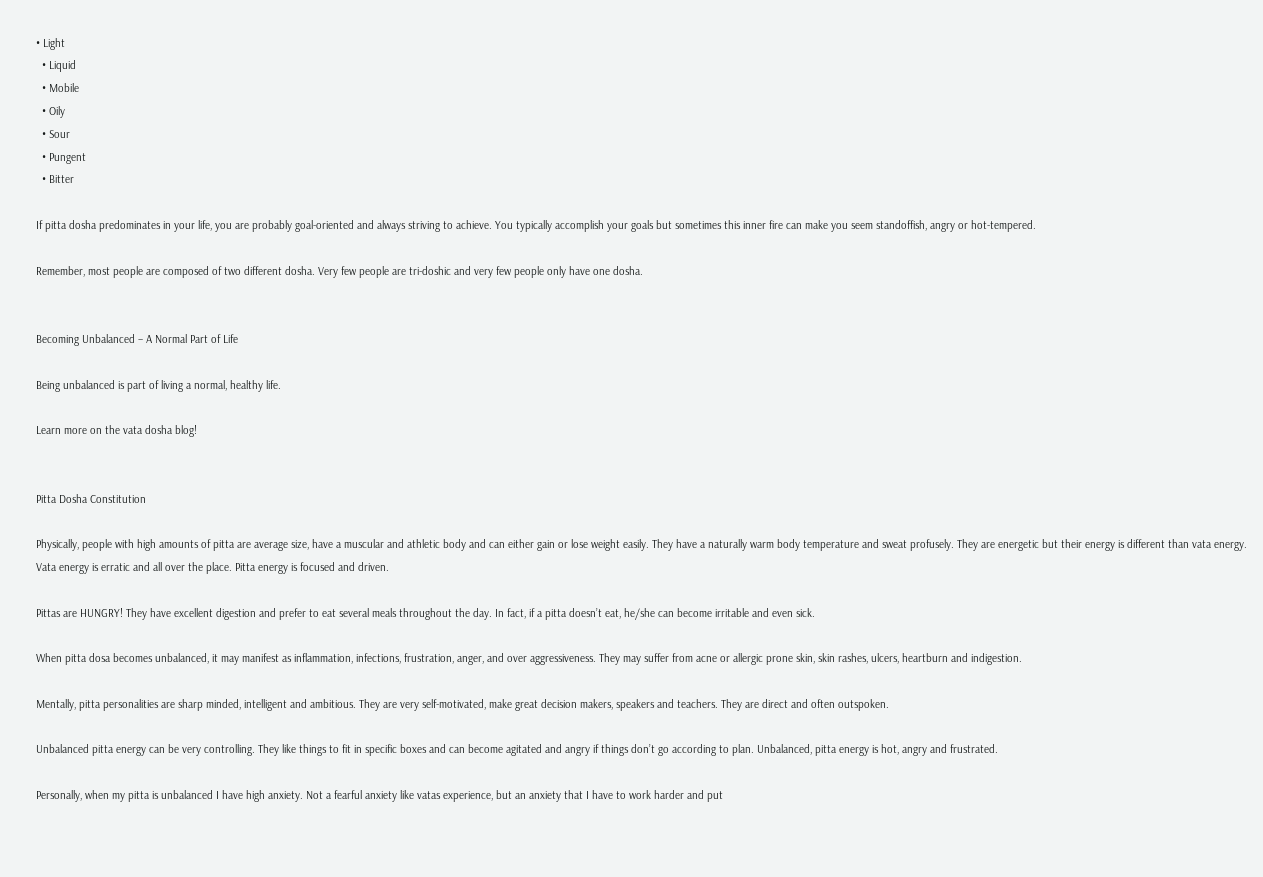• Light
  • Liquid
  • Mobile
  • Oily
  • Sour
  • Pungent
  • Bitter

If pitta dosha predominates in your life, you are probably goal-oriented and always striving to achieve. You typically accomplish your goals but sometimes this inner fire can make you seem standoffish, angry or hot-tempered.

Remember, most people are composed of two different dosha. Very few people are tri-doshic and very few people only have one dosha.


Becoming Unbalanced – A Normal Part of Life

Being unbalanced is part of living a normal, healthy life.

Learn more on the vata dosha blog!


Pitta Dosha Constitution

Physically, people with high amounts of pitta are average size, have a muscular and athletic body and can either gain or lose weight easily. They have a naturally warm body temperature and sweat profusely. They are energetic but their energy is different than vata energy. Vata energy is erratic and all over the place. Pitta energy is focused and driven.

Pittas are HUNGRY! They have excellent digestion and prefer to eat several meals throughout the day. In fact, if a pitta doesn’t eat, he/she can become irritable and even sick.

When pitta dosa becomes unbalanced, it may manifest as inflammation, infections, frustration, anger, and over aggressiveness. They may suffer from acne or allergic prone skin, skin rashes, ulcers, heartburn and indigestion.

Mentally, pitta personalities are sharp minded, intelligent and ambitious. They are very self-motivated, make great decision makers, speakers and teachers. They are direct and often outspoken.

Unbalanced pitta energy can be very controlling. They like things to fit in specific boxes and can become agitated and angry if things don’t go according to plan. Unbalanced, pitta energy is hot, angry and frustrated.

Personally, when my pitta is unbalanced I have high anxiety. Not a fearful anxiety like vatas experience, but an anxiety that I have to work harder and put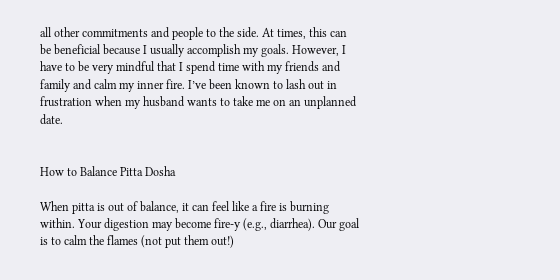all other commitments and people to the side. At times, this can be beneficial because I usually accomplish my goals. However, I have to be very mindful that I spend time with my friends and family and calm my inner fire. I’ve been known to lash out in frustration when my husband wants to take me on an unplanned date.


How to Balance Pitta Dosha

When pitta is out of balance, it can feel like a fire is burning within. Your digestion may become fire-y (e.g., diarrhea). Our goal is to calm the flames (not put them out!)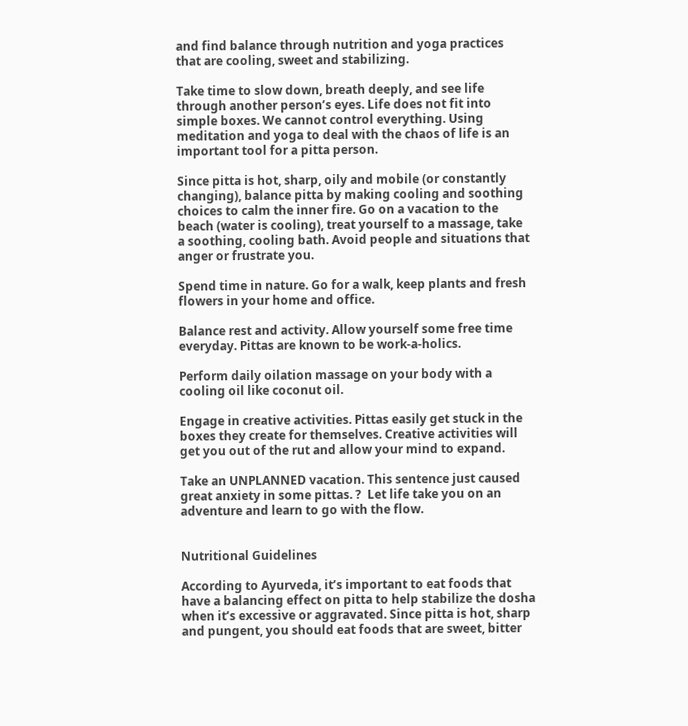and find balance through nutrition and yoga practices that are cooling, sweet and stabilizing.

Take time to slow down, breath deeply, and see life through another person’s eyes. Life does not fit into simple boxes. We cannot control everything. Using meditation and yoga to deal with the chaos of life is an important tool for a pitta person.

Since pitta is hot, sharp, oily and mobile (or constantly changing), balance pitta by making cooling and soothing choices to calm the inner fire. Go on a vacation to the beach (water is cooling), treat yourself to a massage, take a soothing, cooling bath. Avoid people and situations that anger or frustrate you.

Spend time in nature. Go for a walk, keep plants and fresh flowers in your home and office.

Balance rest and activity. Allow yourself some free time everyday. Pittas are known to be work-a-holics.

Perform daily oilation massage on your body with a cooling oil like coconut oil.

Engage in creative activities. Pittas easily get stuck in the boxes they create for themselves. Creative activities will get you out of the rut and allow your mind to expand.

Take an UNPLANNED vacation. This sentence just caused great anxiety in some pittas. ?  Let life take you on an adventure and learn to go with the flow.


Nutritional Guidelines

According to Ayurveda, it’s important to eat foods that have a balancing effect on pitta to help stabilize the dosha when it’s excessive or aggravated. Since pitta is hot, sharp and pungent, you should eat foods that are sweet, bitter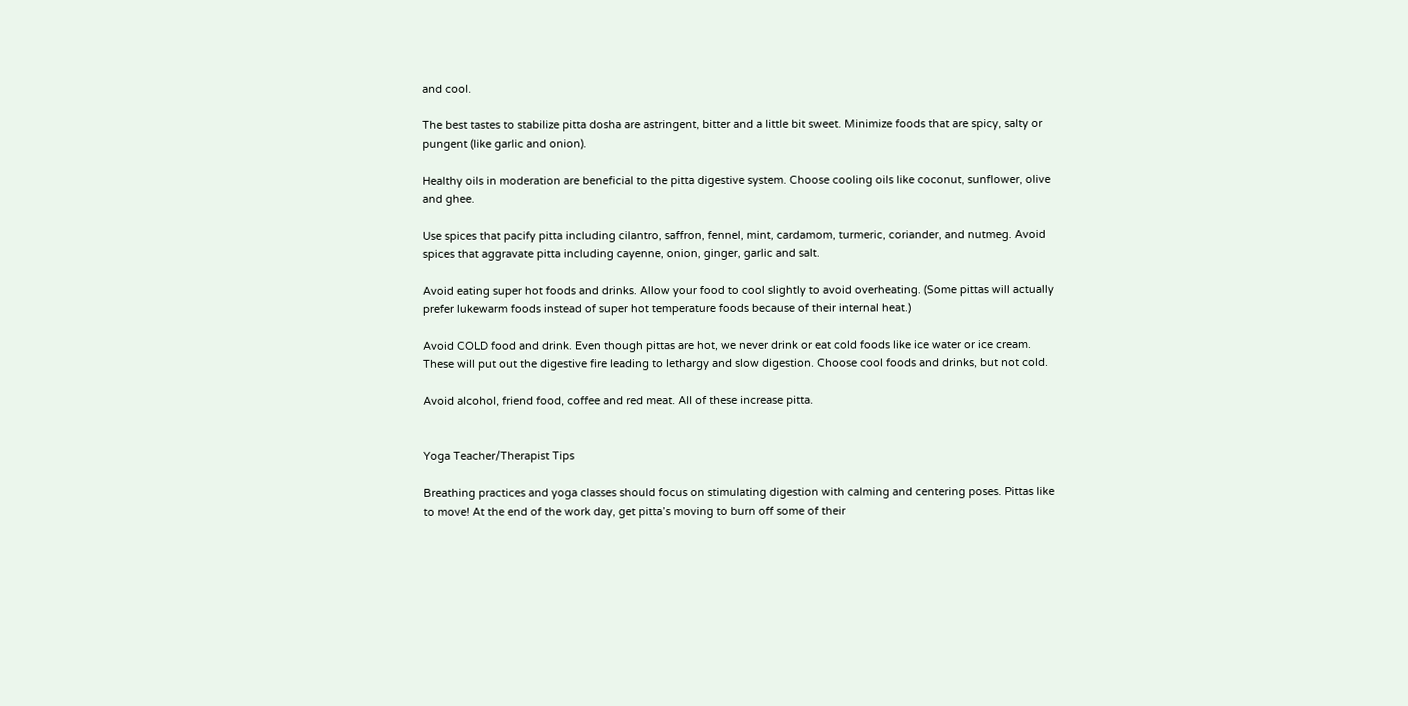and cool.

The best tastes to stabilize pitta dosha are astringent, bitter and a little bit sweet. Minimize foods that are spicy, salty or pungent (like garlic and onion).

Healthy oils in moderation are beneficial to the pitta digestive system. Choose cooling oils like coconut, sunflower, olive and ghee.

Use spices that pacify pitta including cilantro, saffron, fennel, mint, cardamom, turmeric, coriander, and nutmeg. Avoid spices that aggravate pitta including cayenne, onion, ginger, garlic and salt.

Avoid eating super hot foods and drinks. Allow your food to cool slightly to avoid overheating. (Some pittas will actually prefer lukewarm foods instead of super hot temperature foods because of their internal heat.)

Avoid COLD food and drink. Even though pittas are hot, we never drink or eat cold foods like ice water or ice cream. These will put out the digestive fire leading to lethargy and slow digestion. Choose cool foods and drinks, but not cold.

Avoid alcohol, friend food, coffee and red meat. All of these increase pitta.


Yoga Teacher/Therapist Tips

Breathing practices and yoga classes should focus on stimulating digestion with calming and centering poses. Pittas like to move! At the end of the work day, get pitta’s moving to burn off some of their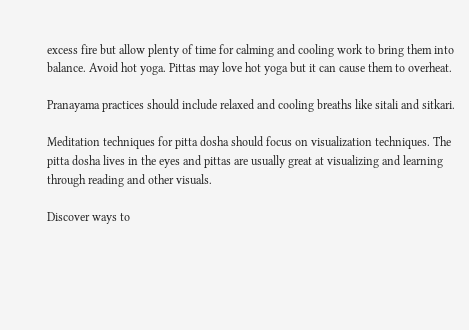excess fire but allow plenty of time for calming and cooling work to bring them into balance. Avoid hot yoga. Pittas may love hot yoga but it can cause them to overheat.

Pranayama practices should include relaxed and cooling breaths like sitali and sitkari.

Meditation techniques for pitta dosha should focus on visualization techniques. The pitta dosha lives in the eyes and pittas are usually great at visualizing and learning through reading and other visuals.

Discover ways to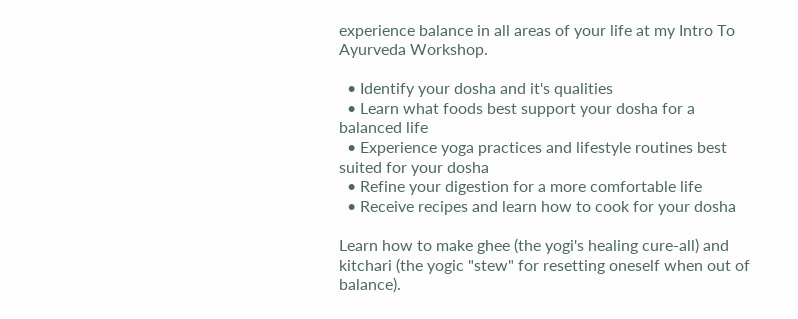experience balance in all areas of your life at my Intro To Ayurveda Workshop.

  • Identify your dosha and it's qualities
  • Learn what foods best support your dosha for a balanced life
  • Experience yoga practices and lifestyle routines best suited for your dosha
  • Refine your digestion for a more comfortable life
  • Receive recipes and learn how to cook for your dosha

Learn how to make ghee (the yogi's healing cure-all) and kitchari (the yogic "stew" for resetting oneself when out of balance).